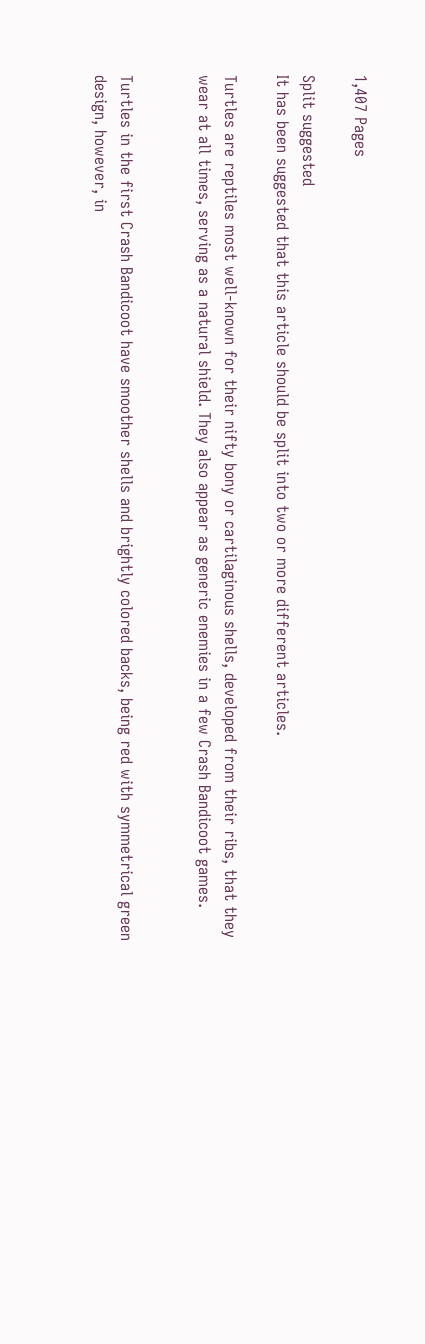1,407 Pages

Split suggested
It has been suggested that this article should be split into two or more different articles.

Turtles are reptiles most well-known for their nifty bony or cartilaginous shells, developed from their ribs, that they wear at all times, serving as a natural shield. They also appear as generic enemies in a few Crash Bandicoot games.


Turtles in the first Crash Bandicoot have smoother shells and brightly colored backs, being red with symmetrical green design, however, in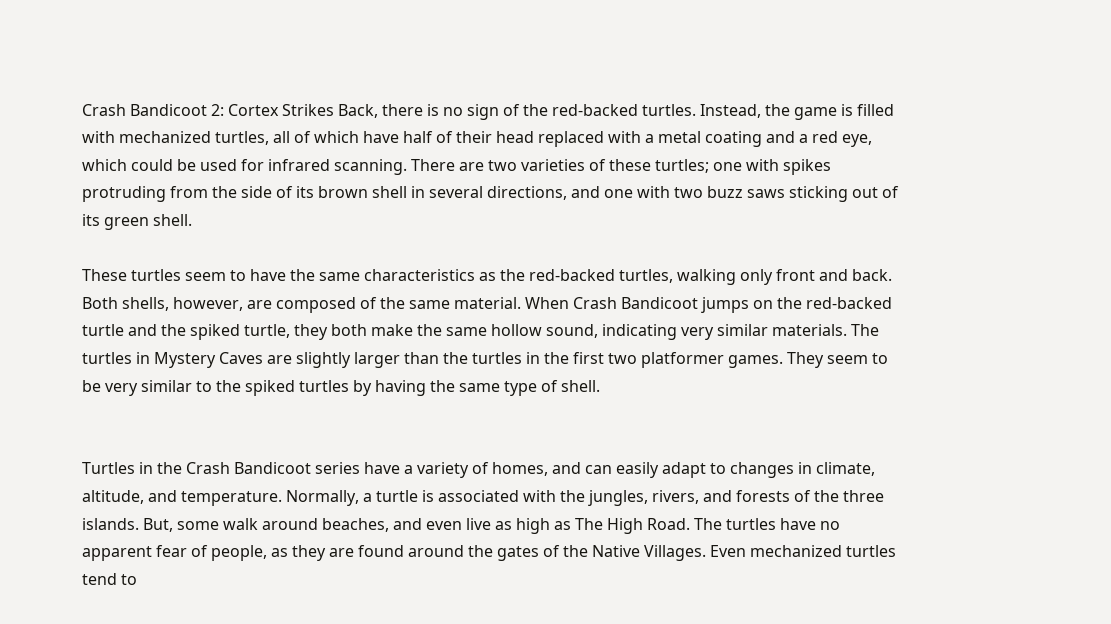Crash Bandicoot 2: Cortex Strikes Back, there is no sign of the red-backed turtles. Instead, the game is filled with mechanized turtles, all of which have half of their head replaced with a metal coating and a red eye, which could be used for infrared scanning. There are two varieties of these turtles; one with spikes protruding from the side of its brown shell in several directions, and one with two buzz saws sticking out of its green shell.

These turtles seem to have the same characteristics as the red-backed turtles, walking only front and back. Both shells, however, are composed of the same material. When Crash Bandicoot jumps on the red-backed turtle and the spiked turtle, they both make the same hollow sound, indicating very similar materials. The turtles in Mystery Caves are slightly larger than the turtles in the first two platformer games. They seem to be very similar to the spiked turtles by having the same type of shell.


Turtles in the Crash Bandicoot series have a variety of homes, and can easily adapt to changes in climate, altitude, and temperature. Normally, a turtle is associated with the jungles, rivers, and forests of the three islands. But, some walk around beaches, and even live as high as The High Road. The turtles have no apparent fear of people, as they are found around the gates of the Native Villages. Even mechanized turtles tend to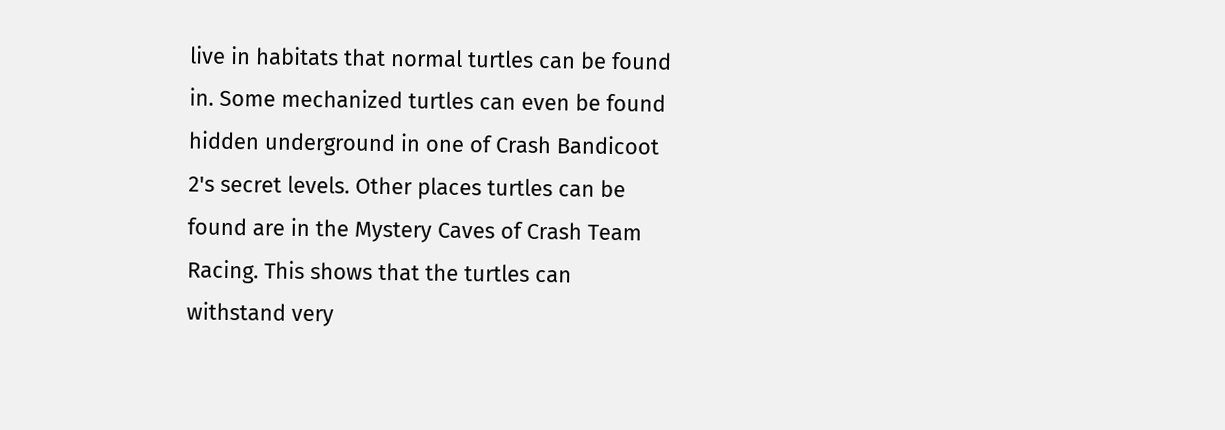live in habitats that normal turtles can be found in. Some mechanized turtles can even be found hidden underground in one of Crash Bandicoot 2's secret levels. Other places turtles can be found are in the Mystery Caves of Crash Team Racing. This shows that the turtles can withstand very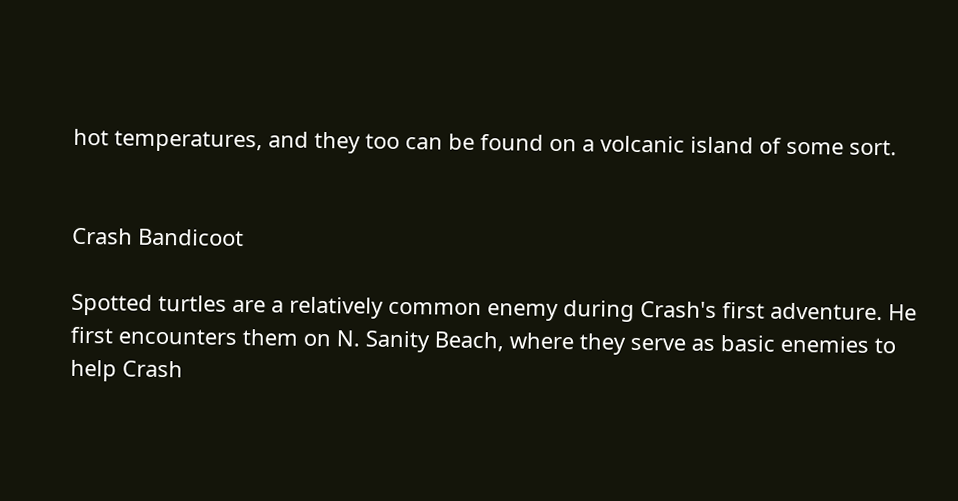hot temperatures, and they too can be found on a volcanic island of some sort.


Crash Bandicoot

Spotted turtles are a relatively common enemy during Crash's first adventure. He first encounters them on N. Sanity Beach, where they serve as basic enemies to help Crash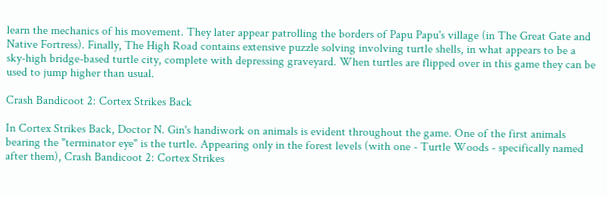learn the mechanics of his movement. They later appear patrolling the borders of Papu Papu's village (in The Great Gate and Native Fortress). Finally, The High Road contains extensive puzzle solving involving turtle shells, in what appears to be a sky-high bridge-based turtle city, complete with depressing graveyard. When turtles are flipped over in this game they can be used to jump higher than usual.

Crash Bandicoot 2: Cortex Strikes Back

In Cortex Strikes Back, Doctor N. Gin's handiwork on animals is evident throughout the game. One of the first animals bearing the "terminator eye" is the turtle. Appearing only in the forest levels (with one - Turtle Woods - specifically named after them), Crash Bandicoot 2: Cortex Strikes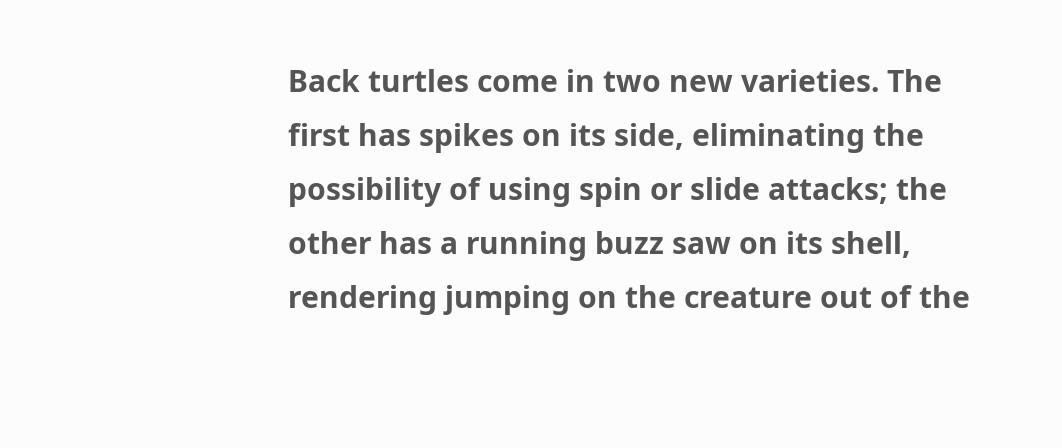Back turtles come in two new varieties. The first has spikes on its side, eliminating the possibility of using spin or slide attacks; the other has a running buzz saw on its shell, rendering jumping on the creature out of the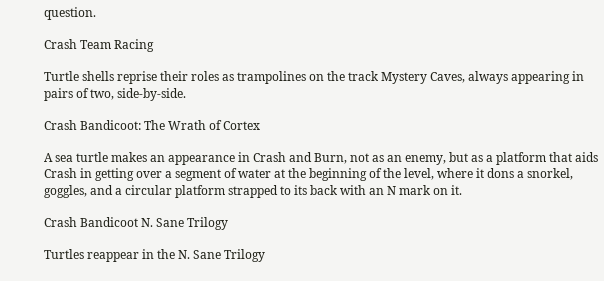question.

Crash Team Racing

Turtle shells reprise their roles as trampolines on the track Mystery Caves, always appearing in pairs of two, side-by-side.

Crash Bandicoot: The Wrath of Cortex

A sea turtle makes an appearance in Crash and Burn, not as an enemy, but as a platform that aids Crash in getting over a segment of water at the beginning of the level, where it dons a snorkel, goggles, and a circular platform strapped to its back with an N mark on it.

Crash Bandicoot N. Sane Trilogy

Turtles reappear in the N. Sane Trilogy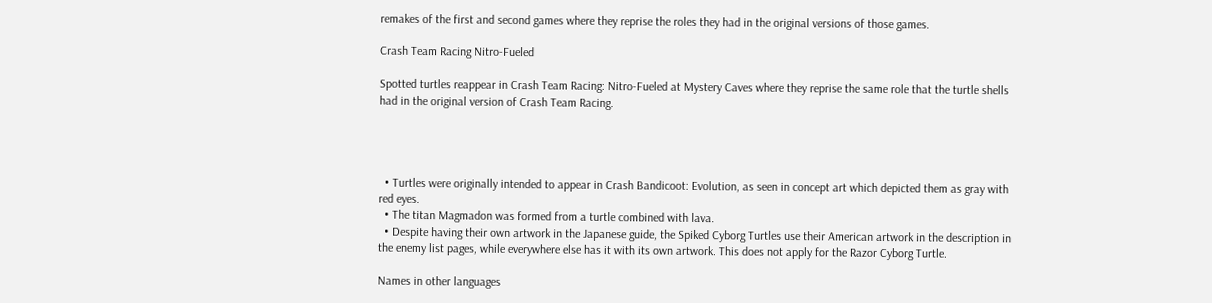remakes of the first and second games where they reprise the roles they had in the original versions of those games.

Crash Team Racing Nitro-Fueled

Spotted turtles reappear in Crash Team Racing: Nitro-Fueled at Mystery Caves where they reprise the same role that the turtle shells had in the original version of Crash Team Racing.




  • Turtles were originally intended to appear in Crash Bandicoot: Evolution, as seen in concept art which depicted them as gray with red eyes.
  • The titan Magmadon was formed from a turtle combined with lava.
  • Despite having their own artwork in the Japanese guide, the Spiked Cyborg Turtles use their American artwork in the description in the enemy list pages, while everywhere else has it with its own artwork. This does not apply for the Razor Cyborg Turtle.

Names in other languages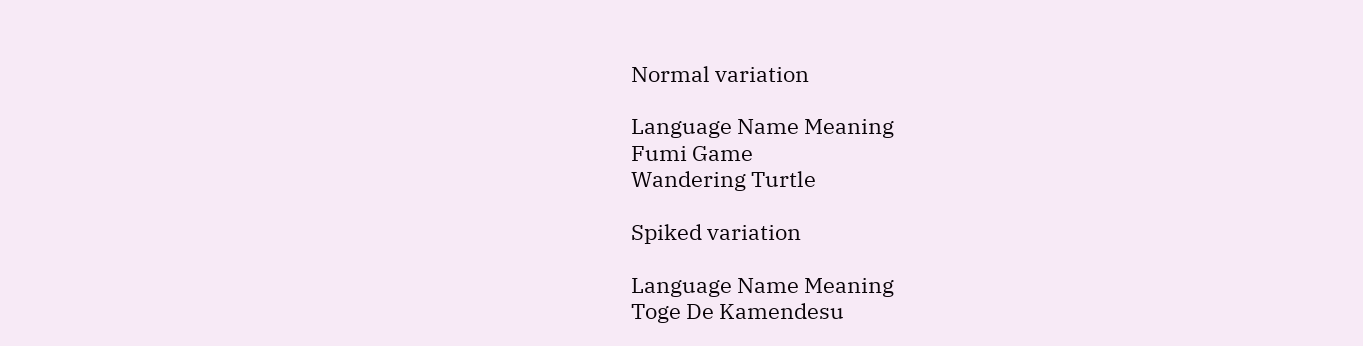Normal variation

Language Name Meaning
Fumi Game
Wandering Turtle

Spiked variation

Language Name Meaning
Toge De Kamendesu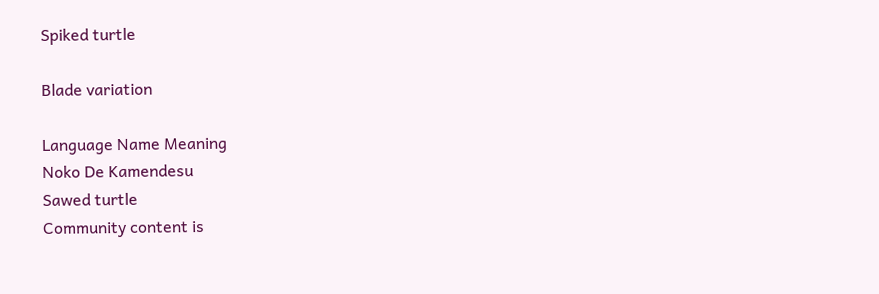Spiked turtle

Blade variation

Language Name Meaning
Noko De Kamendesu
Sawed turtle
Community content is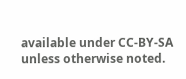available under CC-BY-SA unless otherwise noted.